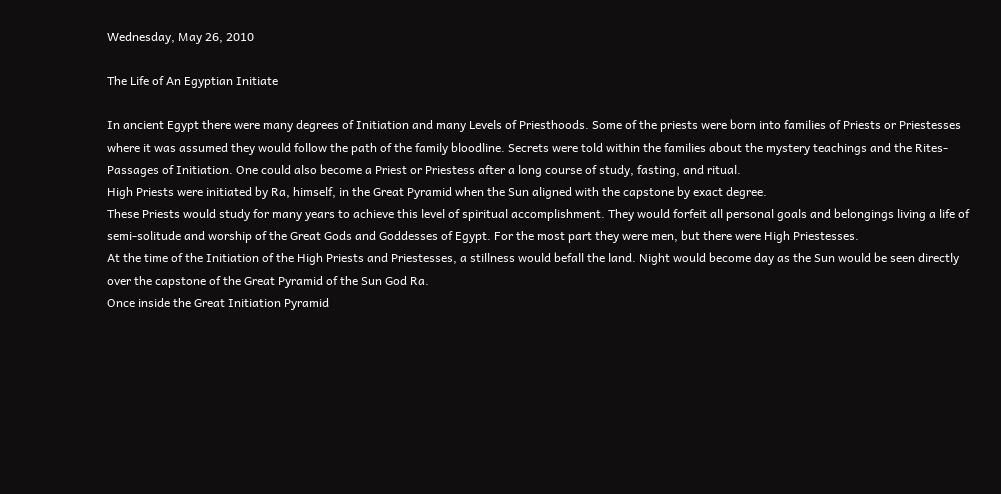Wednesday, May 26, 2010

The Life of An Egyptian Initiate

In ancient Egypt there were many degrees of Initiation and many Levels of Priesthoods. Some of the priests were born into families of Priests or Priestesses where it was assumed they would follow the path of the family bloodline. Secrets were told within the families about the mystery teachings and the Rites-Passages of Initiation. One could also become a Priest or Priestess after a long course of study, fasting, and ritual.
High Priests were initiated by Ra, himself, in the Great Pyramid when the Sun aligned with the capstone by exact degree.
These Priests would study for many years to achieve this level of spiritual accomplishment. They would forfeit all personal goals and belongings living a life of semi-solitude and worship of the Great Gods and Goddesses of Egypt. For the most part they were men, but there were High Priestesses.
At the time of the Initiation of the High Priests and Priestesses, a stillness would befall the land. Night would become day as the Sun would be seen directly over the capstone of the Great Pyramid of the Sun God Ra.
Once inside the Great Initiation Pyramid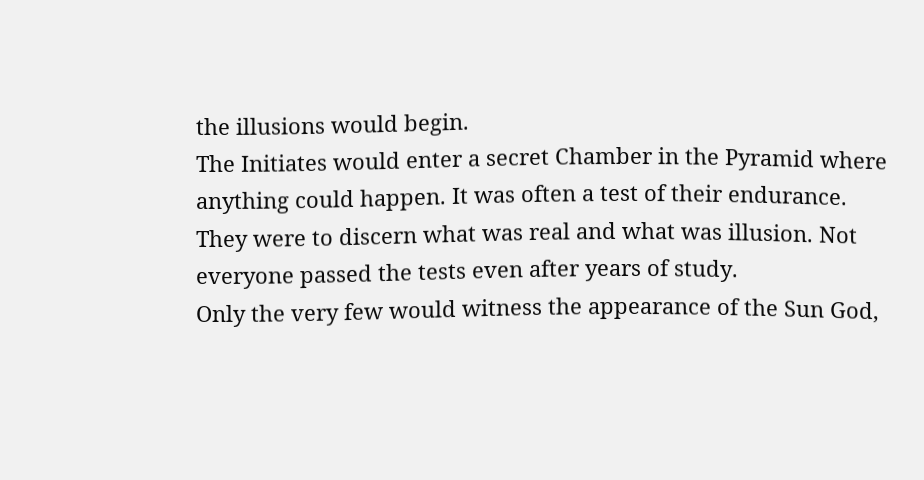the illusions would begin.
The Initiates would enter a secret Chamber in the Pyramid where anything could happen. It was often a test of their endurance. They were to discern what was real and what was illusion. Not everyone passed the tests even after years of study.
Only the very few would witness the appearance of the Sun God,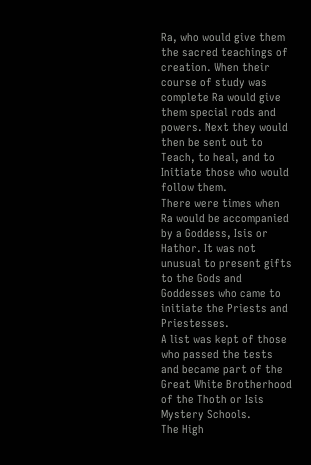Ra, who would give them the sacred teachings of creation. When their course of study was complete Ra would give them special rods and powers. Next they would then be sent out to Teach, to heal, and to Initiate those who would follow them.
There were times when Ra would be accompanied by a Goddess, Isis or Hathor. It was not unusual to present gifts to the Gods and Goddesses who came to initiate the Priests and Priestesses.
A list was kept of those who passed the tests and became part of the Great White Brotherhood of the Thoth or Isis Mystery Schools.
The High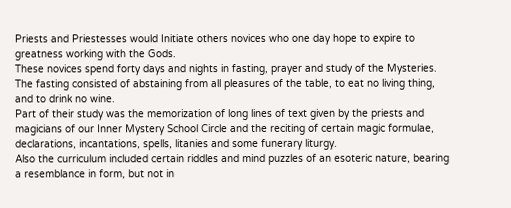Priests and Priestesses would Initiate others novices who one day hope to expire to greatness working with the Gods.
These novices spend forty days and nights in fasting, prayer and study of the Mysteries.
The fasting consisted of abstaining from all pleasures of the table, to eat no living thing, and to drink no wine.
Part of their study was the memorization of long lines of text given by the priests and magicians of our Inner Mystery School Circle and the reciting of certain magic formulae, declarations, incantations, spells, litanies and some funerary liturgy.
Also the curriculum included certain riddles and mind puzzles of an esoteric nature, bearing a resemblance in form, but not in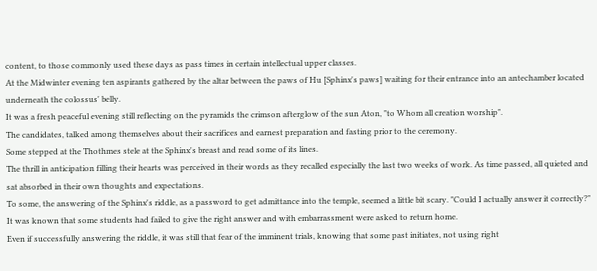content, to those commonly used these days as pass times in certain intellectual upper classes.
At the Midwinter evening ten aspirants gathered by the altar between the paws of Hu [Sphinx's paws] waiting for their entrance into an antechamber located underneath the colossus' belly.
It was a fresh peaceful evening still reflecting on the pyramids the crimson afterglow of the sun Aton, "to Whom all creation worship".
The candidates, talked among themselves about their sacrifices and earnest preparation and fasting prior to the ceremony.
Some stepped at the Thothmes stele at the Sphinx's breast and read some of its lines.
The thrill in anticipation filling their hearts was perceived in their words as they recalled especially the last two weeks of work. As time passed, all quieted and sat absorbed in their own thoughts and expectations.
To some, the answering of the Sphinx's riddle, as a password to get admittance into the temple, seemed a little bit scary. "Could I actually answer it correctly?"
It was known that some students had failed to give the right answer and with embarrassment were asked to return home.
Even if successfully answering the riddle, it was still that fear of the imminent trials, knowing that some past initiates, not using right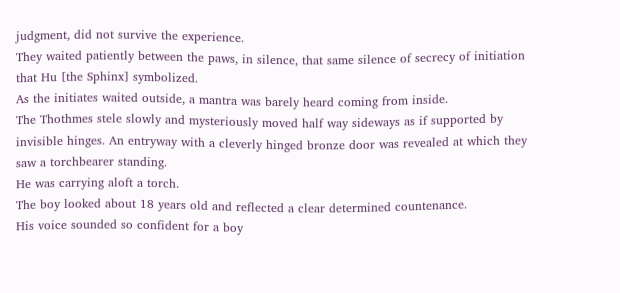judgment, did not survive the experience.
They waited patiently between the paws, in silence, that same silence of secrecy of initiation that Hu [the Sphinx] symbolized.
As the initiates waited outside, a mantra was barely heard coming from inside.
The Thothmes stele slowly and mysteriously moved half way sideways as if supported by invisible hinges. An entryway with a cleverly hinged bronze door was revealed at which they saw a torchbearer standing.
He was carrying aloft a torch.
The boy looked about 18 years old and reflected a clear determined countenance.
His voice sounded so confident for a boy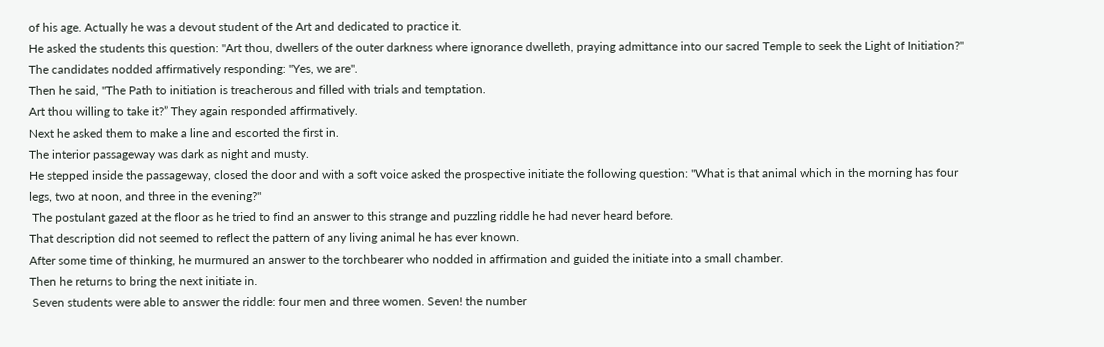of his age. Actually he was a devout student of the Art and dedicated to practice it.
He asked the students this question: "Art thou, dwellers of the outer darkness where ignorance dwelleth, praying admittance into our sacred Temple to seek the Light of Initiation?"
The candidates nodded affirmatively responding: "Yes, we are".
Then he said, "The Path to initiation is treacherous and filled with trials and temptation.
Art thou willing to take it?” They again responded affirmatively.
Next he asked them to make a line and escorted the first in.
The interior passageway was dark as night and musty.
He stepped inside the passageway, closed the door and with a soft voice asked the prospective initiate the following question: "What is that animal which in the morning has four legs, two at noon, and three in the evening?"
 The postulant gazed at the floor as he tried to find an answer to this strange and puzzling riddle he had never heard before.
That description did not seemed to reflect the pattern of any living animal he has ever known.
After some time of thinking, he murmured an answer to the torchbearer who nodded in affirmation and guided the initiate into a small chamber.
Then he returns to bring the next initiate in.
 Seven students were able to answer the riddle: four men and three women. Seven! the number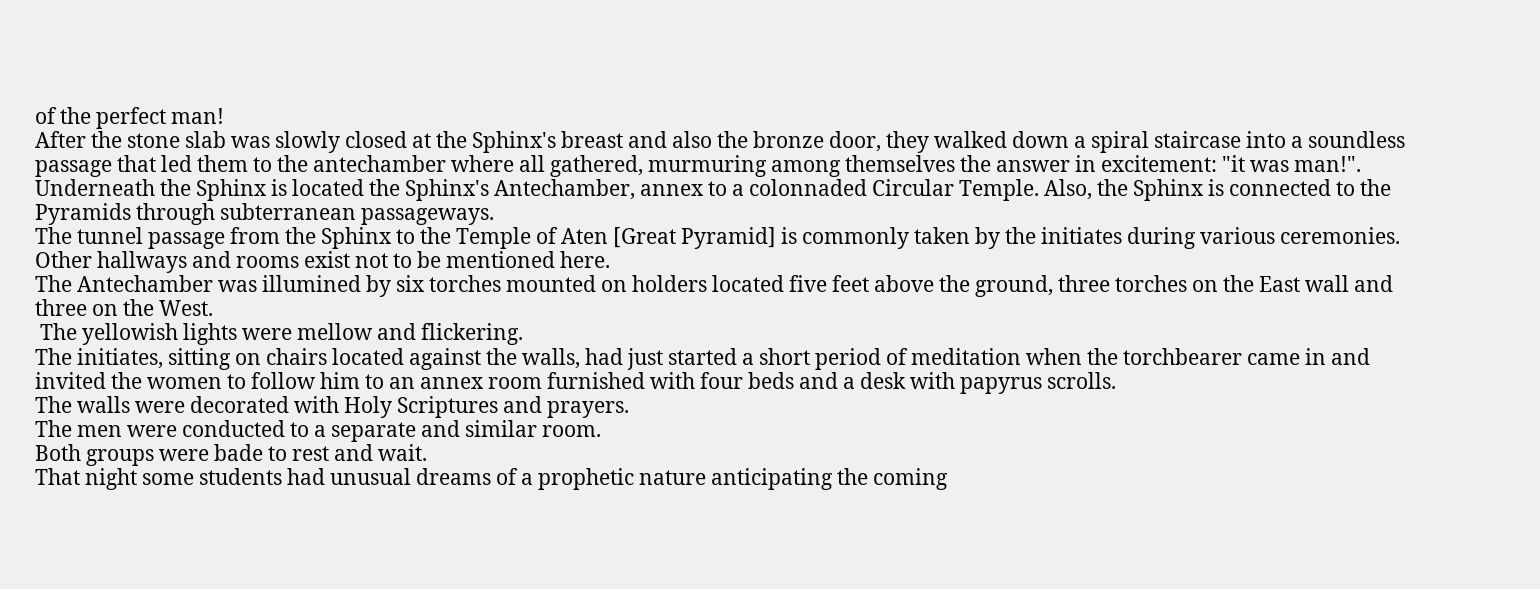of the perfect man!
After the stone slab was slowly closed at the Sphinx's breast and also the bronze door, they walked down a spiral staircase into a soundless passage that led them to the antechamber where all gathered, murmuring among themselves the answer in excitement: "it was man!".
Underneath the Sphinx is located the Sphinx's Antechamber, annex to a colonnaded Circular Temple. Also, the Sphinx is connected to the Pyramids through subterranean passageways.
The tunnel passage from the Sphinx to the Temple of Aten [Great Pyramid] is commonly taken by the initiates during various ceremonies. Other hallways and rooms exist not to be mentioned here.
The Antechamber was illumined by six torches mounted on holders located five feet above the ground, three torches on the East wall and three on the West.
 The yellowish lights were mellow and flickering.
The initiates, sitting on chairs located against the walls, had just started a short period of meditation when the torchbearer came in and invited the women to follow him to an annex room furnished with four beds and a desk with papyrus scrolls.
The walls were decorated with Holy Scriptures and prayers.
The men were conducted to a separate and similar room.
Both groups were bade to rest and wait.
That night some students had unusual dreams of a prophetic nature anticipating the coming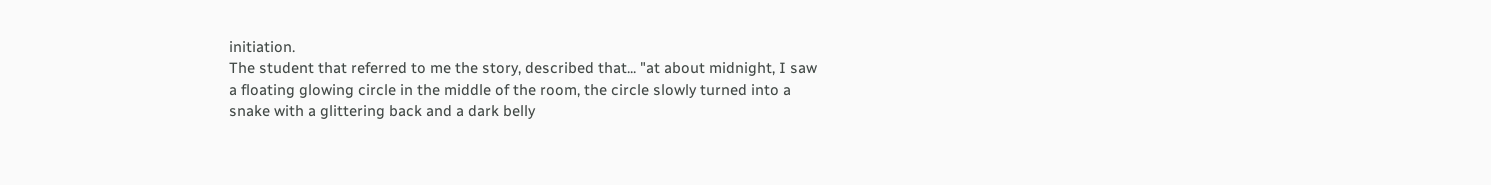initiation.
The student that referred to me the story, described that... "at about midnight, I saw a floating glowing circle in the middle of the room, the circle slowly turned into a snake with a glittering back and a dark belly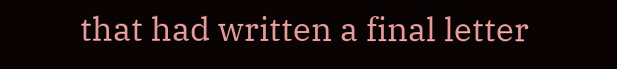that had written a final letter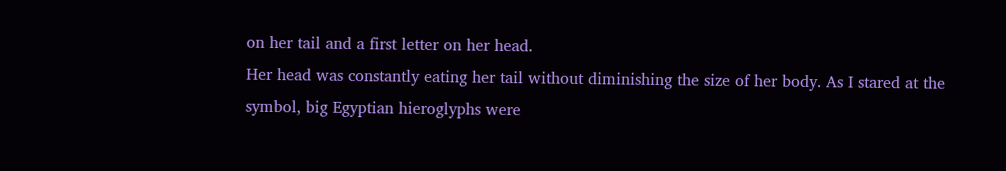on her tail and a first letter on her head.
Her head was constantly eating her tail without diminishing the size of her body. As I stared at the symbol, big Egyptian hieroglyphs were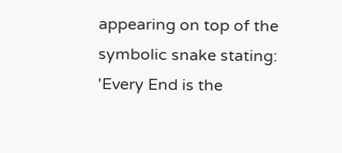appearing on top of the symbolic snake stating:
'Every End is the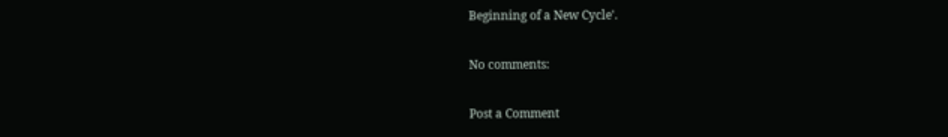Beginning of a New Cycle'.

No comments:

Post a Comment